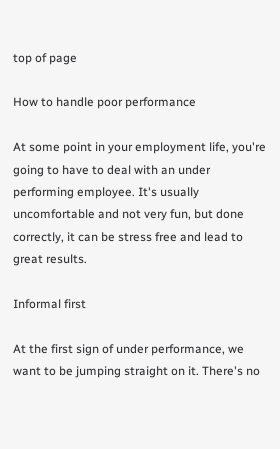top of page

How to handle poor performance

At some point in your employment life, you're going to have to deal with an under performing employee. It's usually uncomfortable and not very fun, but done correctly, it can be stress free and lead to great results.

Informal first

At the first sign of under performance, we want to be jumping straight on it. There's no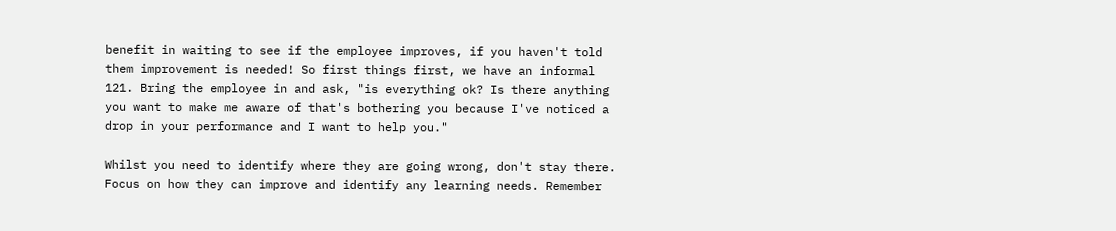benefit in waiting to see if the employee improves, if you haven't told them improvement is needed! So first things first, we have an informal 121. Bring the employee in and ask, "is everything ok? Is there anything you want to make me aware of that's bothering you because I've noticed a drop in your performance and I want to help you."

Whilst you need to identify where they are going wrong, don't stay there. Focus on how they can improve and identify any learning needs. Remember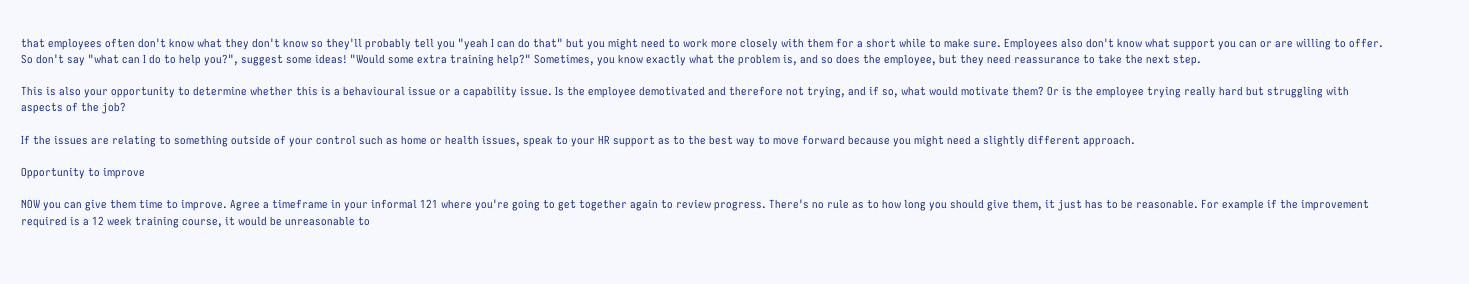that employees often don't know what they don't know so they'll probably tell you "yeah I can do that" but you might need to work more closely with them for a short while to make sure. Employees also don't know what support you can or are willing to offer. So don't say "what can I do to help you?", suggest some ideas! "Would some extra training help?" Sometimes, you know exactly what the problem is, and so does the employee, but they need reassurance to take the next step.

This is also your opportunity to determine whether this is a behavioural issue or a capability issue. Is the employee demotivated and therefore not trying, and if so, what would motivate them? Or is the employee trying really hard but struggling with aspects of the job?

If the issues are relating to something outside of your control such as home or health issues, speak to your HR support as to the best way to move forward because you might need a slightly different approach.

Opportunity to improve

NOW you can give them time to improve. Agree a timeframe in your informal 121 where you're going to get together again to review progress. There's no rule as to how long you should give them, it just has to be reasonable. For example if the improvement required is a 12 week training course, it would be unreasonable to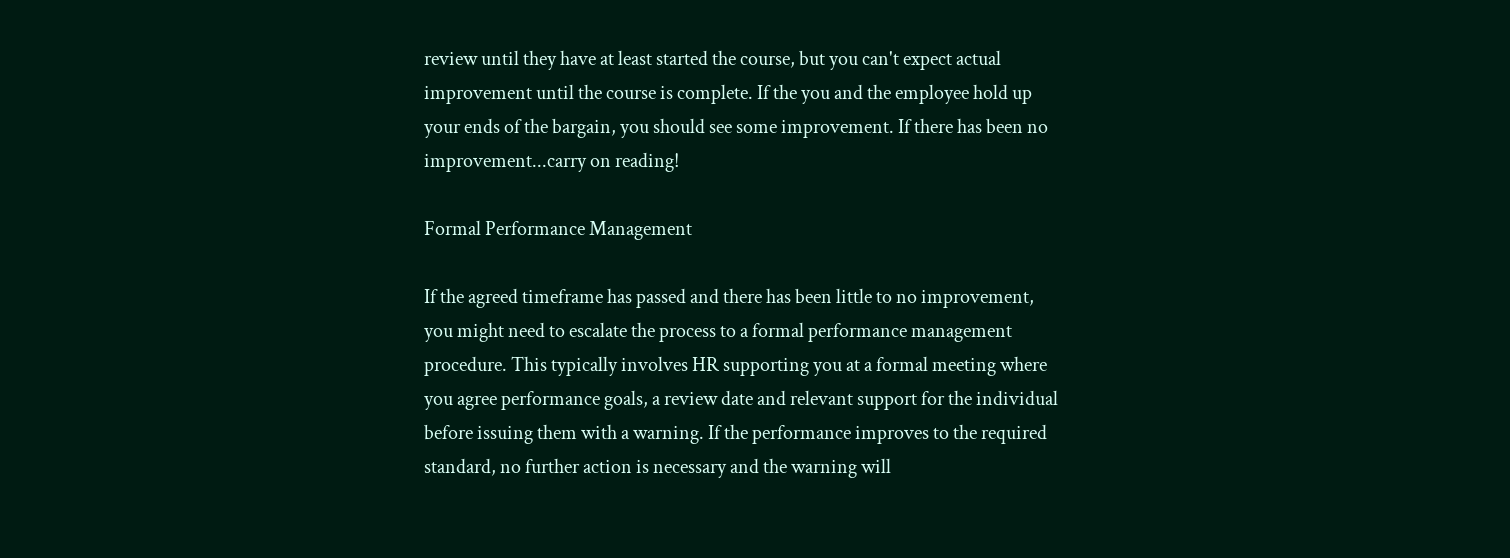review until they have at least started the course, but you can't expect actual improvement until the course is complete. If the you and the employee hold up your ends of the bargain, you should see some improvement. If there has been no improvement...carry on reading!

Formal Performance Management

If the agreed timeframe has passed and there has been little to no improvement, you might need to escalate the process to a formal performance management procedure. This typically involves HR supporting you at a formal meeting where you agree performance goals, a review date and relevant support for the individual before issuing them with a warning. If the performance improves to the required standard, no further action is necessary and the warning will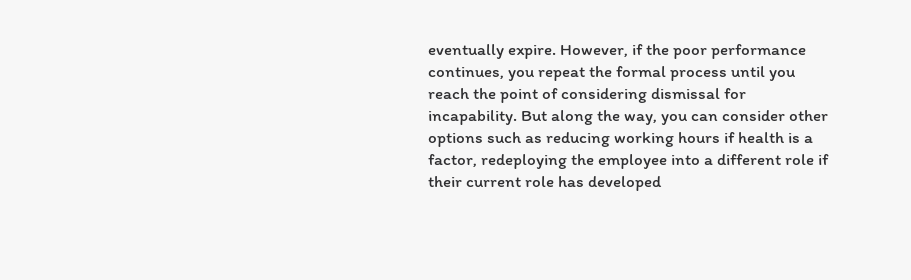eventually expire. However, if the poor performance continues, you repeat the formal process until you reach the point of considering dismissal for incapability. But along the way, you can consider other options such as reducing working hours if health is a factor, redeploying the employee into a different role if their current role has developed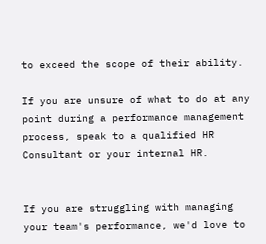to exceed the scope of their ability.

If you are unsure of what to do at any point during a performance management process, speak to a qualified HR Consultant or your internal HR.


If you are struggling with managing your team's performance, we'd love to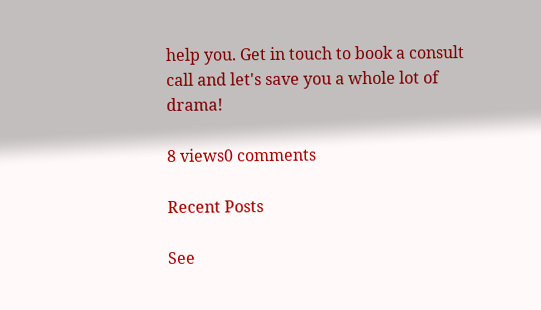help you. Get in touch to book a consult call and let's save you a whole lot of drama!

8 views0 comments

Recent Posts

See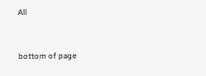All


bottom of page